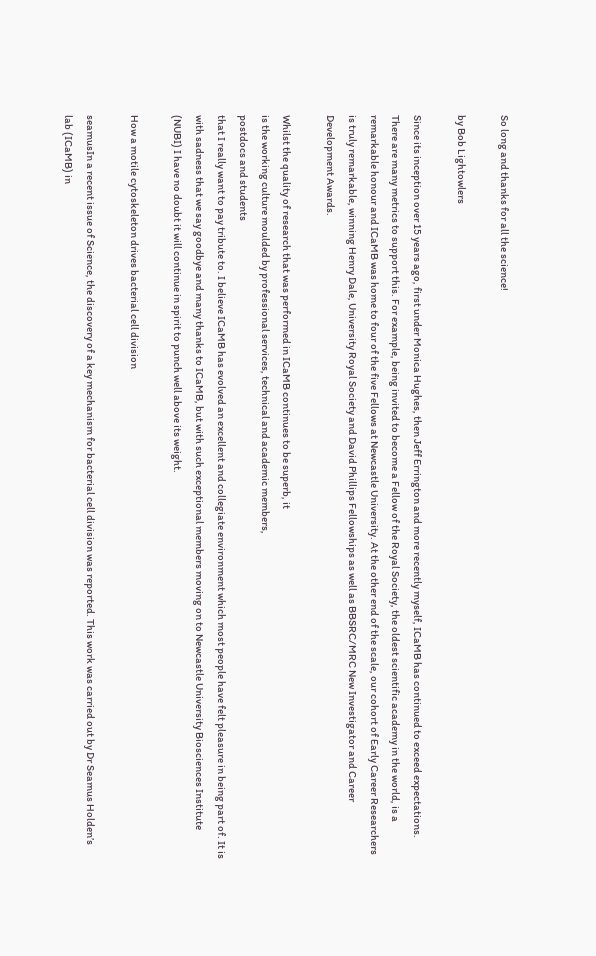So long and thanks for all the science!

by Bob Lightowlers

Since its inception over 15 years ago, first under Monica Hughes, then Jeff Errington and more recently myself, ICaMB has continued to exceed expectations. There are many metrics to support this. For example, being invited to become a Fellow of the Royal Society, the oldest scientific academy in the world, is a remarkable honour and ICaMB was home to four of the five Fellows at Newcastle University. At the other end of the scale, our cohort of Early Career Researchers is truly remarkable, winning Henry Dale, University Royal Society and David Phillips Fellowships as well as BBSRC/MRC New Investigator and Career Development Awards.

Whilst the quality of research that was performed in ICaMB continues to be superb, it
is the working culture moulded by professional services, technical and academic members,
postdocs and students
that I really want to pay tribute to. I believe ICaMB has evolved an excellent and collegiate environment which most people have felt pleasure in being part of. It is with sadness that we say goodbye and many thanks to ICaMB, but with such exceptional members moving on to Newcastle University Biosciences Institute (NUBI) I have no doubt it will continue in spirit to punch well above its weight.

How a motile cytoskeleton drives bacterial cell division

seamusIn a recent issue of Science, the discovery of a key mechanism for bacterial cell division was reported. This work was carried out by Dr Seamus Holden’s lab (ICaMB) in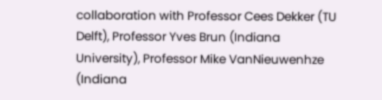collaboration with Professor Cees Dekker (TU Delft), Professor Yves Brun (Indiana University), Professor Mike VanNieuwenhze (Indiana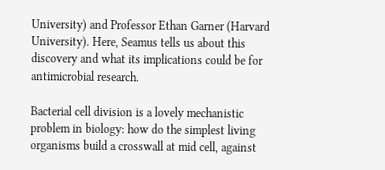University) and Professor Ethan Garner (Harvard University). Here, Seamus tells us about this discovery and what its implications could be for antimicrobial research.

Bacterial cell division is a lovely mechanistic problem in biology: how do the simplest living organisms build a crosswall at mid cell, against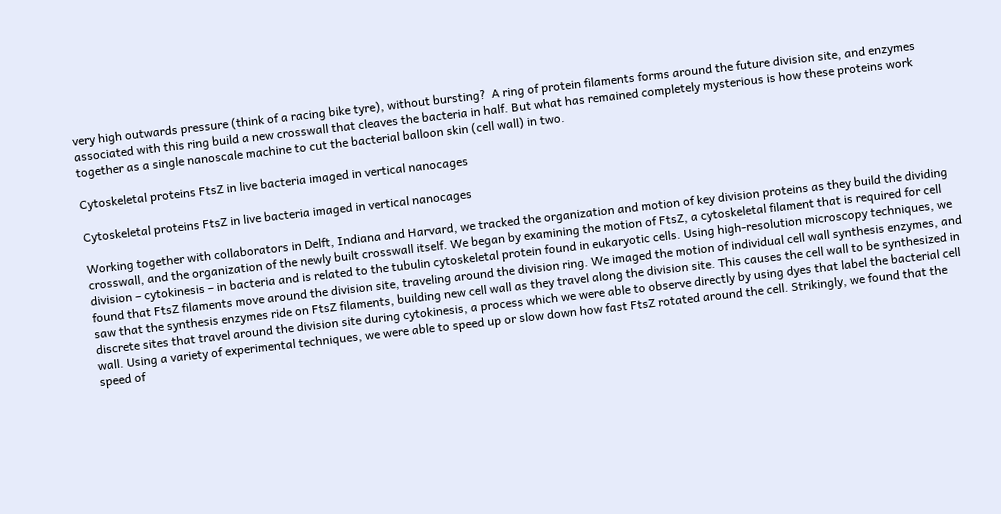very high outwards pressure (think of a racing bike tyre), without bursting?  A ring of protein filaments forms around the future division site, and enzymes associated with this ring build a new crosswall that cleaves the bacteria in half. But what has remained completely mysterious is how these proteins work together as a single nanoscale machine to cut the bacterial balloon skin (cell wall) in two.

Cytoskeletal proteins FtsZ in live bacteria imaged in vertical nanocages

Cytoskeletal proteins FtsZ in live bacteria imaged in vertical nanocages

Working together with collaborators in Delft, Indiana and Harvard, we tracked the organization and motion of key division proteins as they build the dividing crosswall, and the organization of the newly built crosswall itself. We began by examining the motion of FtsZ, a cytoskeletal filament that is required for cell division – cytokinesis – in bacteria and is related to the tubulin cytoskeletal protein found in eukaryotic cells. Using high-resolution microscopy techniques, we found that FtsZ filaments move around the division site, traveling around the division ring. We imaged the motion of individual cell wall synthesis enzymes, and saw that the synthesis enzymes ride on FtsZ filaments, building new cell wall as they travel along the division site. This causes the cell wall to be synthesized in discrete sites that travel around the division site during cytokinesis, a process which we were able to observe directly by using dyes that label the bacterial cell wall. Using a variety of experimental techniques, we were able to speed up or slow down how fast FtsZ rotated around the cell. Strikingly, we found that the speed of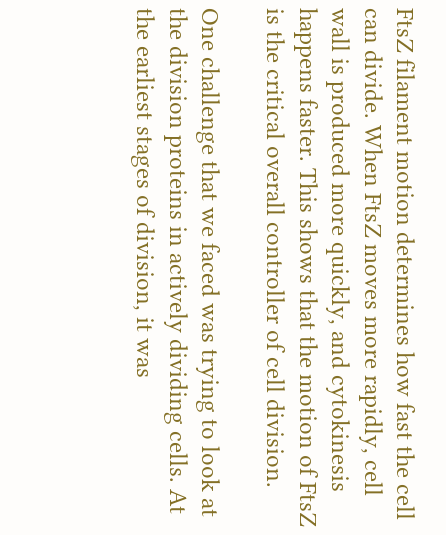FtsZ filament motion determines how fast the cell can divide. When FtsZ moves more rapidly, cell wall is produced more quickly, and cytokinesis happens faster. This shows that the motion of FtsZ is the critical overall controller of cell division.

One challenge that we faced was trying to look at the division proteins in actively dividing cells. At the earliest stages of division, it was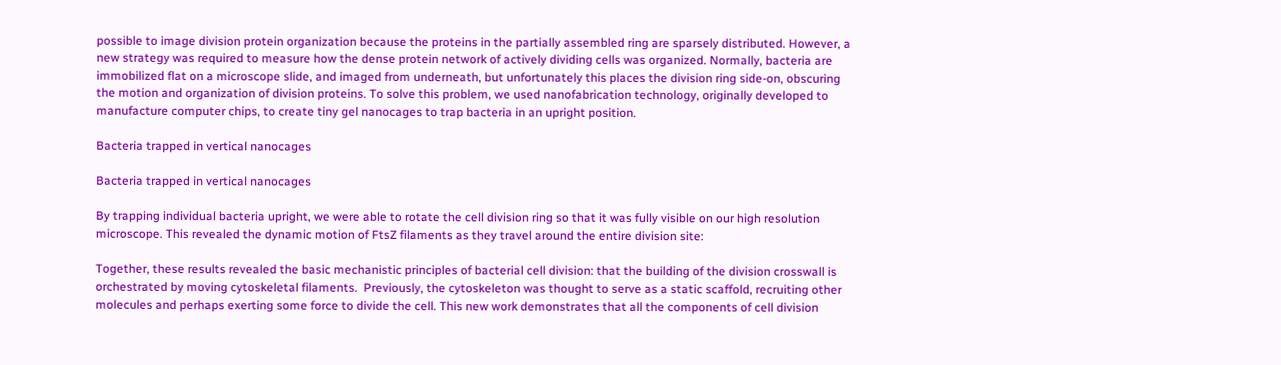possible to image division protein organization because the proteins in the partially assembled ring are sparsely distributed. However, a new strategy was required to measure how the dense protein network of actively dividing cells was organized. Normally, bacteria are immobilized flat on a microscope slide, and imaged from underneath, but unfortunately this places the division ring side-on, obscuring the motion and organization of division proteins. To solve this problem, we used nanofabrication technology, originally developed to manufacture computer chips, to create tiny gel nanocages to trap bacteria in an upright position.

Bacteria trapped in vertical nanocages

Bacteria trapped in vertical nanocages

By trapping individual bacteria upright, we were able to rotate the cell division ring so that it was fully visible on our high resolution microscope. This revealed the dynamic motion of FtsZ filaments as they travel around the entire division site:

Together, these results revealed the basic mechanistic principles of bacterial cell division: that the building of the division crosswall is orchestrated by moving cytoskeletal filaments.  Previously, the cytoskeleton was thought to serve as a static scaffold, recruiting other molecules and perhaps exerting some force to divide the cell. This new work demonstrates that all the components of cell division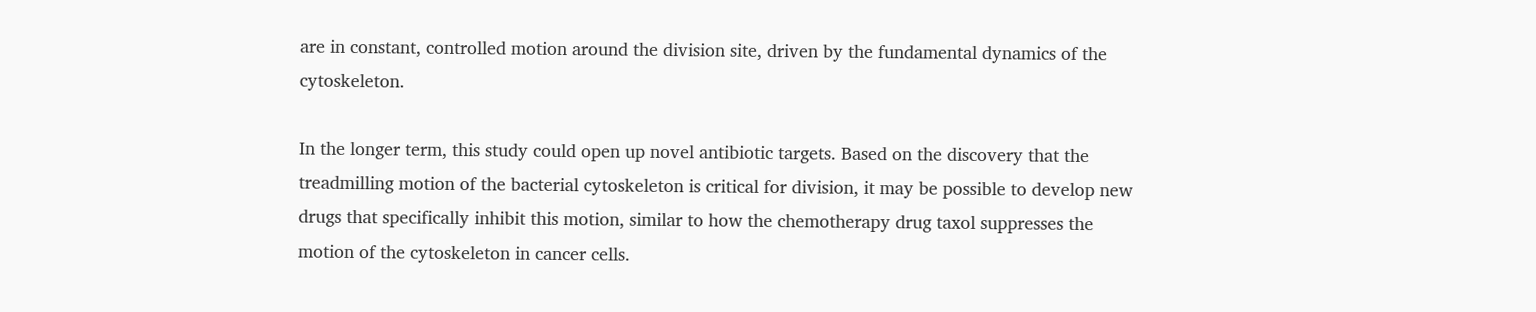are in constant, controlled motion around the division site, driven by the fundamental dynamics of the cytoskeleton.

In the longer term, this study could open up novel antibiotic targets. Based on the discovery that the treadmilling motion of the bacterial cytoskeleton is critical for division, it may be possible to develop new drugs that specifically inhibit this motion, similar to how the chemotherapy drug taxol suppresses the motion of the cytoskeleton in cancer cells.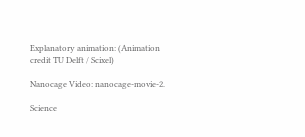Explanatory animation: (Animation credit TU Delft / Scixel)

Nanocage Video: nanocage-movie-2.

Science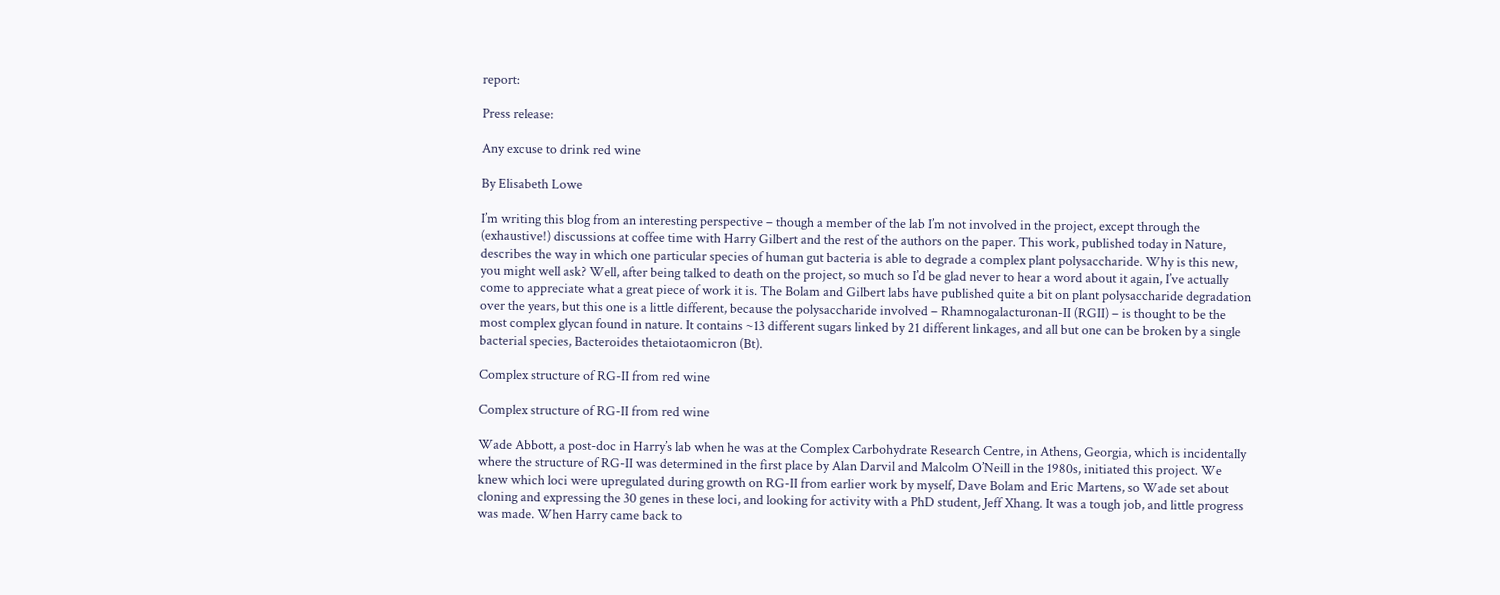report:

Press release:

Any excuse to drink red wine

By Elisabeth Lowe

I’m writing this blog from an interesting perspective – though a member of the lab I’m not involved in the project, except through the (exhaustive!) discussions at coffee time with Harry Gilbert and the rest of the authors on the paper. This work, published today in Nature, describes the way in which one particular species of human gut bacteria is able to degrade a complex plant polysaccharide. Why is this new, you might well ask? Well, after being talked to death on the project, so much so I’d be glad never to hear a word about it again, I’ve actually come to appreciate what a great piece of work it is. The Bolam and Gilbert labs have published quite a bit on plant polysaccharide degradation over the years, but this one is a little different, because the polysaccharide involved – Rhamnogalacturonan-II (RGII) – is thought to be the most complex glycan found in nature. It contains ~13 different sugars linked by 21 different linkages, and all but one can be broken by a single bacterial species, Bacteroides thetaiotaomicron (Bt).

Complex structure of RG-II from red wine

Complex structure of RG-II from red wine

Wade Abbott, a post-doc in Harry’s lab when he was at the Complex Carbohydrate Research Centre, in Athens, Georgia, which is incidentally where the structure of RG-II was determined in the first place by Alan Darvil and Malcolm O’Neill in the 1980s, initiated this project. We knew which loci were upregulated during growth on RG-II from earlier work by myself, Dave Bolam and Eric Martens, so Wade set about cloning and expressing the 30 genes in these loci, and looking for activity with a PhD student, Jeff Xhang. It was a tough job, and little progress was made. When Harry came back to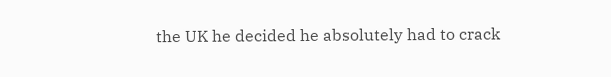the UK he decided he absolutely had to crack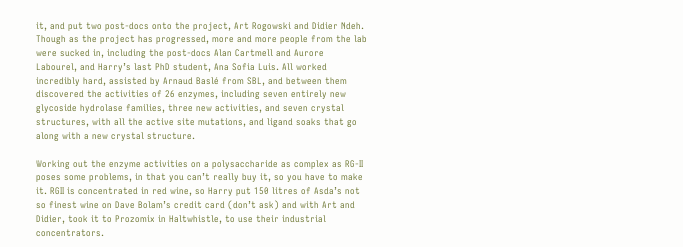it, and put two post-docs onto the project, Art Rogowski and Didier Ndeh. Though as the project has progressed, more and more people from the lab were sucked in, including the post-docs Alan Cartmell and Aurore Labourel, and Harry’s last PhD student, Ana Sofia Luis. All worked incredibly hard, assisted by Arnaud Baslé from SBL, and between them discovered the activities of 26 enzymes, including seven entirely new glycoside hydrolase families, three new activities, and seven crystal structures, with all the active site mutations, and ligand soaks that go along with a new crystal structure.

Working out the enzyme activities on a polysaccharide as complex as RG-II poses some problems, in that you can’t really buy it, so you have to make it. RGII is concentrated in red wine, so Harry put 150 litres of Asda’s not so finest wine on Dave Bolam’s credit card (don’t ask) and with Art and Didier, took it to Prozomix in Haltwhistle, to use their industrial concentrators.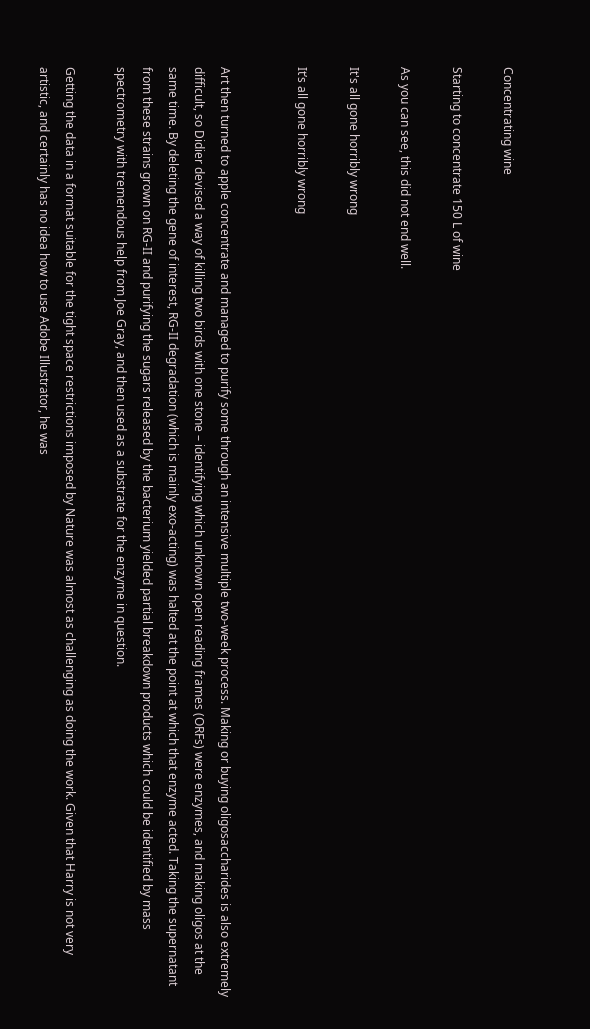Concentrating wine

Starting to concentrate 150 L of wine

As you can see, this did not end well.

It's all gone horribly wrong

It’s all gone horribly wrong


Art then turned to apple concentrate and managed to purify some through an intensive multiple two-week process. Making or buying oligosaccharides is also extremely difficult, so Didier devised a way of killing two birds with one stone – identifying which unknown open reading frames (ORFs) were enzymes, and making oligos at the same time. By deleting the gene of interest, RG-II degradation (which is mainly exo-acting) was halted at the point at which that enzyme acted. Taking the supernatant from these strains grown on RG-II and purifying the sugars released by the bacterium yielded partial breakdown products which could be identified by mass spectrometry with tremendous help from Joe Gray, and then used as a substrate for the enzyme in question.

Getting the data in a format suitable for the tight space restrictions imposed by Nature was almost as challenging as doing the work. Given that Harry is not very artistic, and certainly has no idea how to use Adobe Illustrator, he was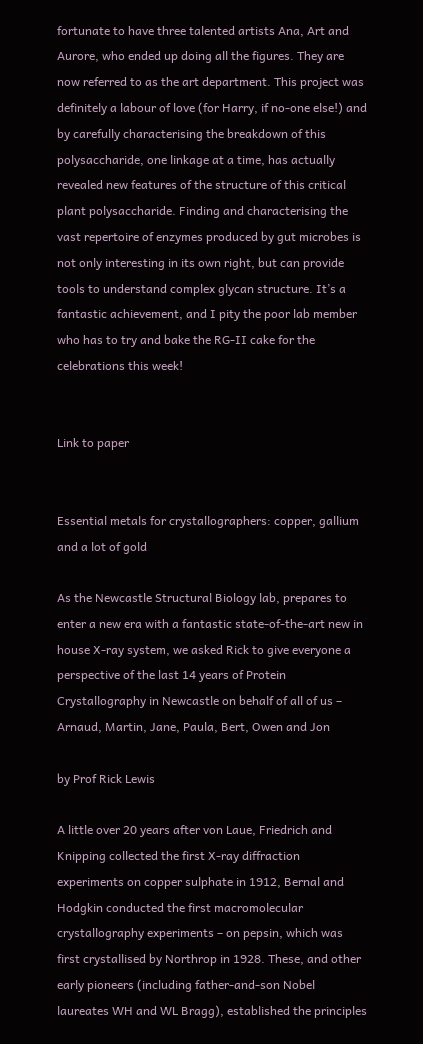fortunate to have three talented artists Ana, Art and Aurore, who ended up doing all the figures. They are now referred to as the art department. This project was definitely a labour of love (for Harry, if no-one else!) and by carefully characterising the breakdown of this polysaccharide, one linkage at a time, has actually revealed new features of the structure of this critical plant polysaccharide. Finding and characterising the vast repertoire of enzymes produced by gut microbes is not only interesting in its own right, but can provide tools to understand complex glycan structure. It’s a fantastic achievement, and I pity the poor lab member who has to try and bake the RG-II cake for the celebrations this week!


Link to paper


Essential metals for crystallographers: copper, gallium and a lot of gold

As the Newcastle Structural Biology lab, prepares to enter a new era with a fantastic state-of-the-art new in house X-ray system, we asked Rick to give everyone a perspective of the last 14 years of Protein Crystallography in Newcastle on behalf of all of us – Arnaud, Martin, Jane, Paula, Bert, Owen and Jon

by Prof Rick Lewis

A little over 20 years after von Laue, Friedrich and Knipping collected the first X-ray diffraction experiments on copper sulphate in 1912, Bernal and Hodgkin conducted the first macromolecular crystallography experiments – on pepsin, which was first crystallised by Northrop in 1928. These, and other early pioneers (including father-and-son Nobel laureates WH and WL Bragg), established the principles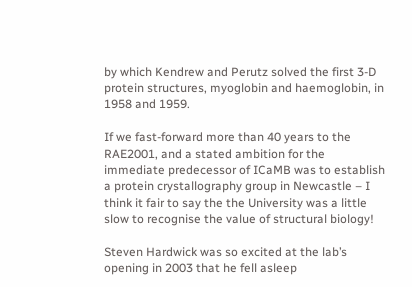by which Kendrew and Perutz solved the first 3-D protein structures, myoglobin and haemoglobin, in 1958 and 1959.

If we fast-forward more than 40 years to the RAE2001, and a stated ambition for the immediate predecessor of ICaMB was to establish a protein crystallography group in Newcastle – I think it fair to say the the University was a little slow to recognise the value of structural biology!

Steven Hardwick was so excited at the lab’s opening in 2003 that he fell asleep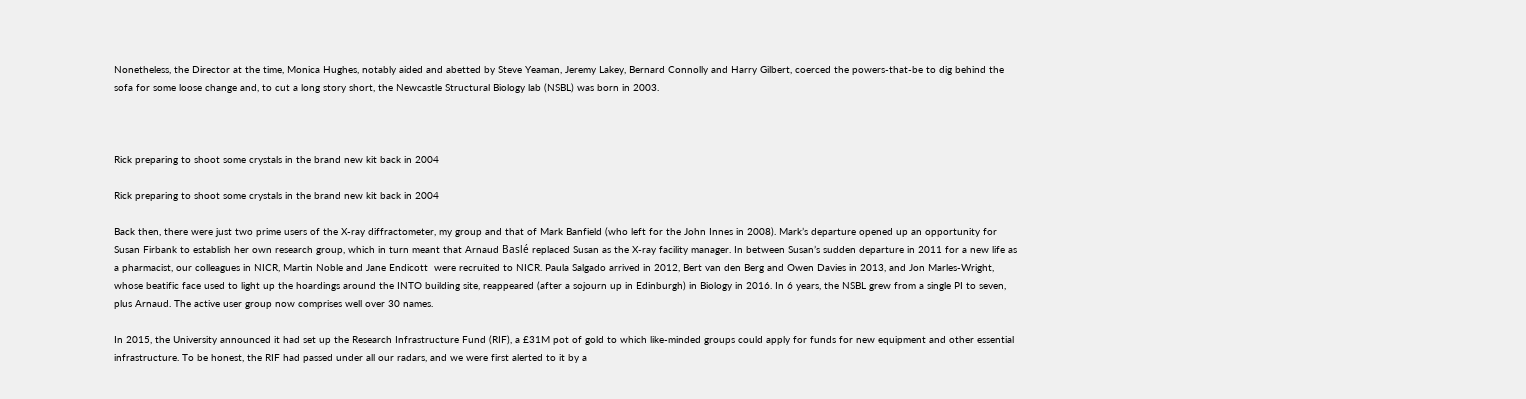Nonetheless, the Director at the time, Monica Hughes, notably aided and abetted by Steve Yeaman, Jeremy Lakey, Bernard Connolly and Harry Gilbert, coerced the powers-that-be to dig behind the sofa for some loose change and, to cut a long story short, the Newcastle Structural Biology lab (NSBL) was born in 2003.



Rick preparing to shoot some crystals in the brand new kit back in 2004

Rick preparing to shoot some crystals in the brand new kit back in 2004

Back then, there were just two prime users of the X-ray diffractometer, my group and that of Mark Banfield (who left for the John Innes in 2008). Mark’s departure opened up an opportunity for Susan Firbank to establish her own research group, which in turn meant that Arnaud Baslé replaced Susan as the X-ray facility manager. In between Susan’s sudden departure in 2011 for a new life as a pharmacist, our colleagues in NICR, Martin Noble and Jane Endicott  were recruited to NICR. Paula Salgado arrived in 2012, Bert van den Berg and Owen Davies in 2013, and Jon Marles-Wright, whose beatific face used to light up the hoardings around the INTO building site, reappeared (after a sojourn up in Edinburgh) in Biology in 2016. In 6 years, the NSBL grew from a single PI to seven, plus Arnaud. The active user group now comprises well over 30 names.

In 2015, the University announced it had set up the Research Infrastructure Fund (RIF), a £31M pot of gold to which like-minded groups could apply for funds for new equipment and other essential infrastructure. To be honest, the RIF had passed under all our radars, and we were first alerted to it by a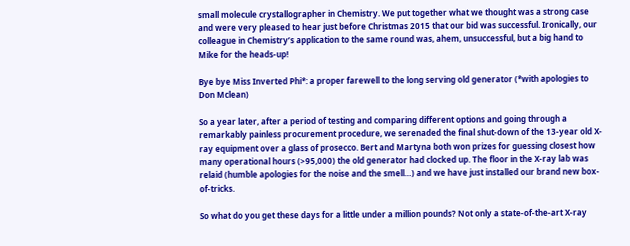small molecule crystallographer in Chemistry. We put together what we thought was a strong case and were very pleased to hear just before Christmas 2015 that our bid was successful. Ironically, our colleague in Chemistry’s application to the same round was, ahem, unsuccessful, but a big hand to Mike for the heads-up!

Bye bye Miss Inverted Phi*: a proper farewell to the long serving old generator (*with apologies to Don Mclean)

So a year later, after a period of testing and comparing different options and going through a remarkably painless procurement procedure, we serenaded the final shut-down of the 13-year old X-ray equipment over a glass of prosecco. Bert and Martyna both won prizes for guessing closest how many operational hours (>95,000) the old generator had clocked up. The floor in the X-ray lab was relaid (humble apologies for the noise and the smell…) and we have just installed our brand new box-of-tricks.

So what do you get these days for a little under a million pounds? Not only a state-of-the-art X-ray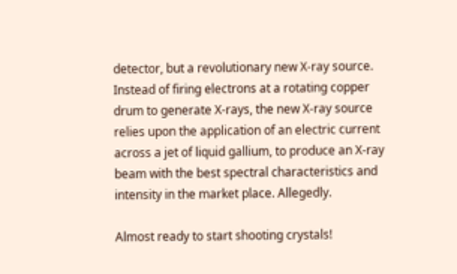detector, but a revolutionary new X-ray source. Instead of firing electrons at a rotating copper drum to generate X-rays, the new X-ray source relies upon the application of an electric current across a jet of liquid gallium, to produce an X-ray beam with the best spectral characteristics and intensity in the market place. Allegedly.

Almost ready to start shooting crystals!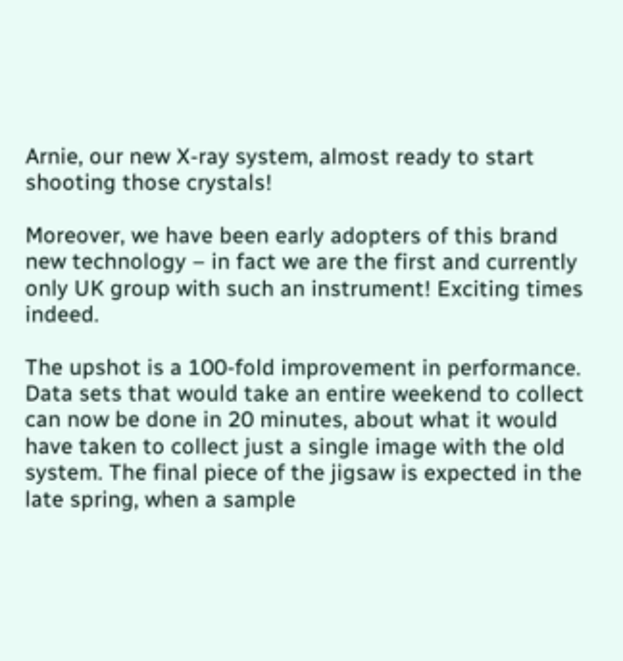Arnie, our new X-ray system, almost ready to start shooting those crystals!

Moreover, we have been early adopters of this brand new technology – in fact we are the first and currently only UK group with such an instrument! Exciting times indeed.

The upshot is a 100-fold improvement in performance. Data sets that would take an entire weekend to collect can now be done in 20 minutes, about what it would have taken to collect just a single image with the old system. The final piece of the jigsaw is expected in the late spring, when a sample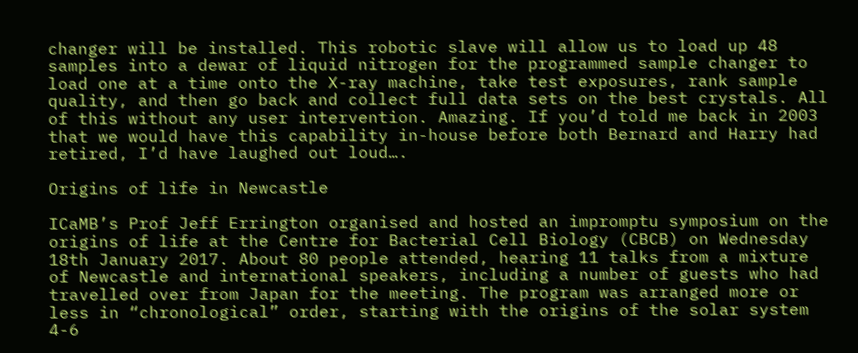changer will be installed. This robotic slave will allow us to load up 48 samples into a dewar of liquid nitrogen for the programmed sample changer to load one at a time onto the X-ray machine, take test exposures, rank sample quality, and then go back and collect full data sets on the best crystals. All of this without any user intervention. Amazing. If you’d told me back in 2003 that we would have this capability in-house before both Bernard and Harry had retired, I’d have laughed out loud….

Origins of life in Newcastle

ICaMB’s Prof Jeff Errington organised and hosted an impromptu symposium on the origins of life at the Centre for Bacterial Cell Biology (CBCB) on Wednesday 18th January 2017. About 80 people attended, hearing 11 talks from a mixture of Newcastle and international speakers, including a number of guests who had travelled over from Japan for the meeting. The program was arranged more or less in “chronological” order, starting with the origins of the solar system 4-6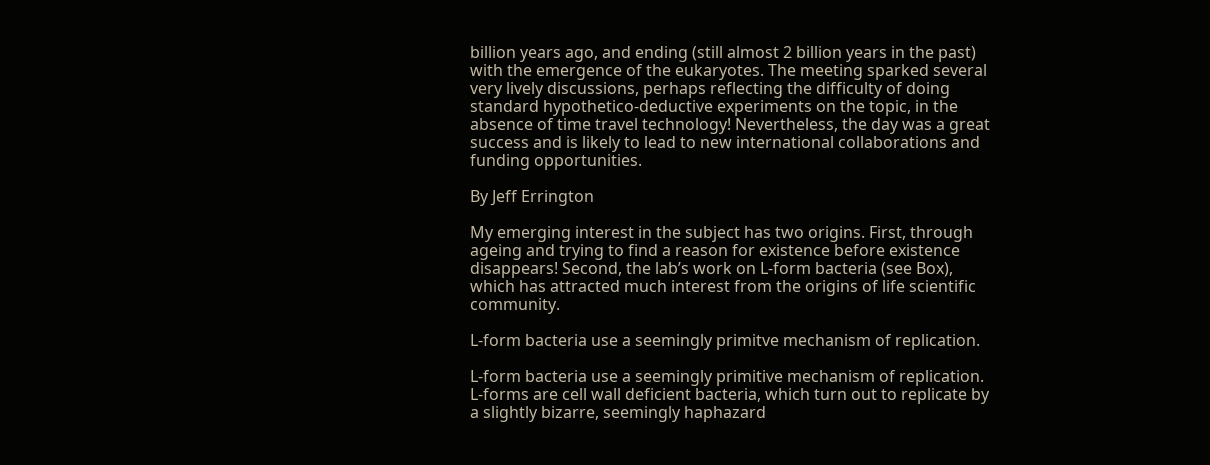billion years ago, and ending (still almost 2 billion years in the past) with the emergence of the eukaryotes. The meeting sparked several very lively discussions, perhaps reflecting the difficulty of doing standard hypothetico-deductive experiments on the topic, in the absence of time travel technology! Nevertheless, the day was a great success and is likely to lead to new international collaborations and funding opportunities.

By Jeff Errington

My emerging interest in the subject has two origins. First, through ageing and trying to find a reason for existence before existence disappears! Second, the lab’s work on L-form bacteria (see Box), which has attracted much interest from the origins of life scientific community.

L-form bacteria use a seemingly primitve mechanism of replication.

L-form bacteria use a seemingly primitive mechanism of replication. L-forms are cell wall deficient bacteria, which turn out to replicate by a slightly bizarre, seemingly haphazard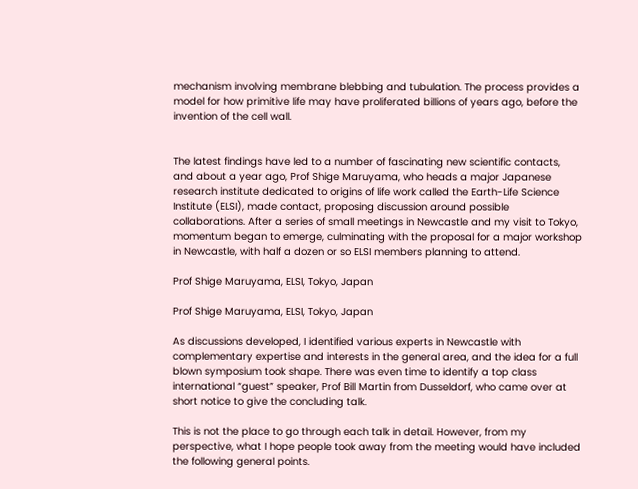mechanism involving membrane blebbing and tubulation. The process provides a model for how primitive life may have proliferated billions of years ago, before the invention of the cell wall.


The latest findings have led to a number of fascinating new scientific contacts, and about a year ago, Prof Shige Maruyama, who heads a major Japanese research institute dedicated to origins of life work called the Earth-Life Science Institute (ELSI), made contact, proposing discussion around possible collaborations. After a series of small meetings in Newcastle and my visit to Tokyo, momentum began to emerge, culminating with the proposal for a major workshop in Newcastle, with half a dozen or so ELSI members planning to attend.

Prof Shige Maruyama, ELSI, Tokyo, Japan

Prof Shige Maruyama, ELSI, Tokyo, Japan

As discussions developed, I identified various experts in Newcastle with complementary expertise and interests in the general area, and the idea for a full blown symposium took shape. There was even time to identify a top class international “guest” speaker, Prof Bill Martin from Dusseldorf, who came over at short notice to give the concluding talk.

This is not the place to go through each talk in detail. However, from my perspective, what I hope people took away from the meeting would have included the following general points.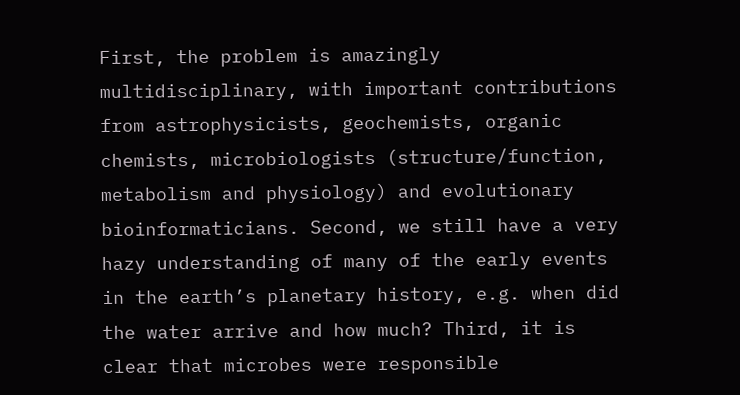First, the problem is amazingly multidisciplinary, with important contributions from astrophysicists, geochemists, organic chemists, microbiologists (structure/function, metabolism and physiology) and evolutionary bioinformaticians. Second, we still have a very hazy understanding of many of the early events in the earth’s planetary history, e.g. when did the water arrive and how much? Third, it is clear that microbes were responsible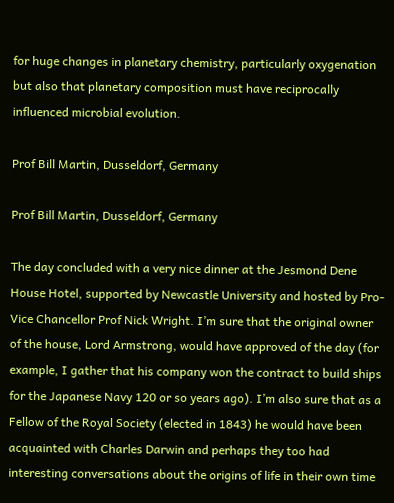for huge changes in planetary chemistry, particularly oxygenation but also that planetary composition must have reciprocally influenced microbial evolution.

Prof Bill Martin, Dusseldorf, Germany

Prof Bill Martin, Dusseldorf, Germany

The day concluded with a very nice dinner at the Jesmond Dene House Hotel, supported by Newcastle University and hosted by Pro-Vice Chancellor Prof Nick Wright. I’m sure that the original owner of the house, Lord Armstrong, would have approved of the day (for example, I gather that his company won the contract to build ships for the Japanese Navy 120 or so years ago). I’m also sure that as a Fellow of the Royal Society (elected in 1843) he would have been acquainted with Charles Darwin and perhaps they too had interesting conversations about the origins of life in their own time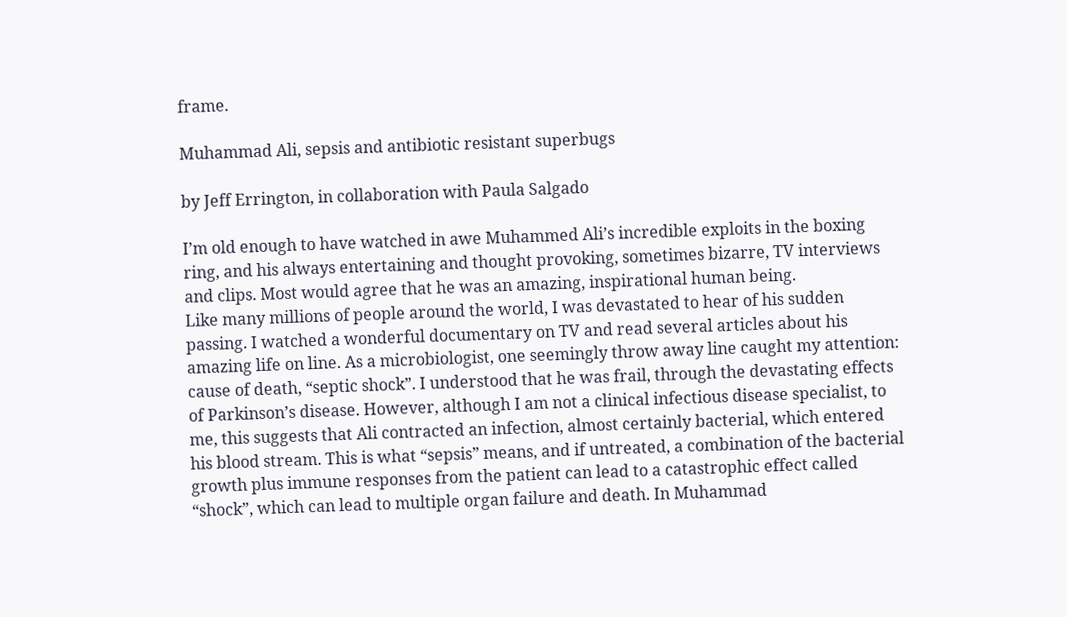frame.

Muhammad Ali, sepsis and antibiotic resistant superbugs

by Jeff Errington, in collaboration with Paula Salgado

I’m old enough to have watched in awe Muhammed Ali’s incredible exploits in the boxing ring, and his always entertaining and thought provoking, sometimes bizarre, TV interviews and clips. Most would agree that he was an amazing, inspirational human being.
Like many millions of people around the world, I was devastated to hear of his sudden passing. I watched a wonderful documentary on TV and read several articles about his amazing life on line. As a microbiologist, one seemingly throw away line caught my attention: cause of death, “septic shock”. I understood that he was frail, through the devastating effects of Parkinson’s disease. However, although I am not a clinical infectious disease specialist, to me, this suggests that Ali contracted an infection, almost certainly bacterial, which entered his blood stream. This is what “sepsis” means, and if untreated, a combination of the bacterial growth plus immune responses from the patient can lead to a catastrophic effect called “shock”, which can lead to multiple organ failure and death. In Muhammad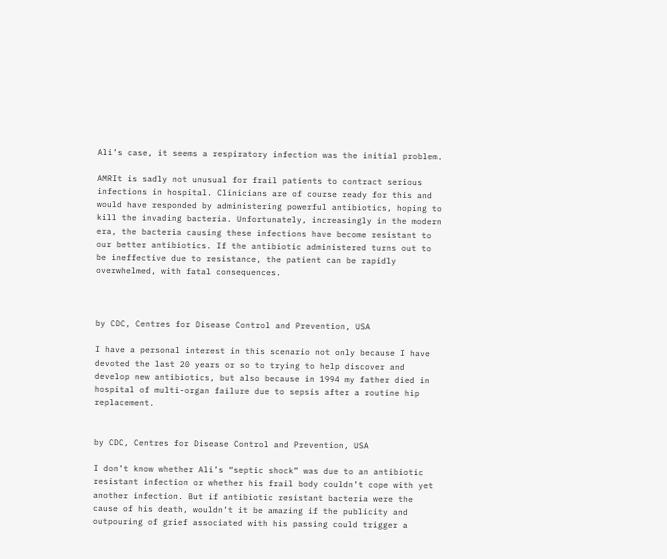Ali’s case, it seems a respiratory infection was the initial problem.

AMRIt is sadly not unusual for frail patients to contract serious infections in hospital. Clinicians are of course ready for this and would have responded by administering powerful antibiotics, hoping to kill the invading bacteria. Unfortunately, increasingly in the modern era, the bacteria causing these infections have become resistant to our better antibiotics. If the antibiotic administered turns out to be ineffective due to resistance, the patient can be rapidly overwhelmed, with fatal consequences.



by CDC, Centres for Disease Control and Prevention, USA

I have a personal interest in this scenario not only because I have devoted the last 20 years or so to trying to help discover and develop new antibiotics, but also because in 1994 my father died in hospital of multi-organ failure due to sepsis after a routine hip replacement.


by CDC, Centres for Disease Control and Prevention, USA

I don’t know whether Ali’s “septic shock” was due to an antibiotic resistant infection or whether his frail body couldn’t cope with yet another infection. But if antibiotic resistant bacteria were the cause of his death, wouldn’t it be amazing if the publicity and outpouring of grief associated with his passing could trigger a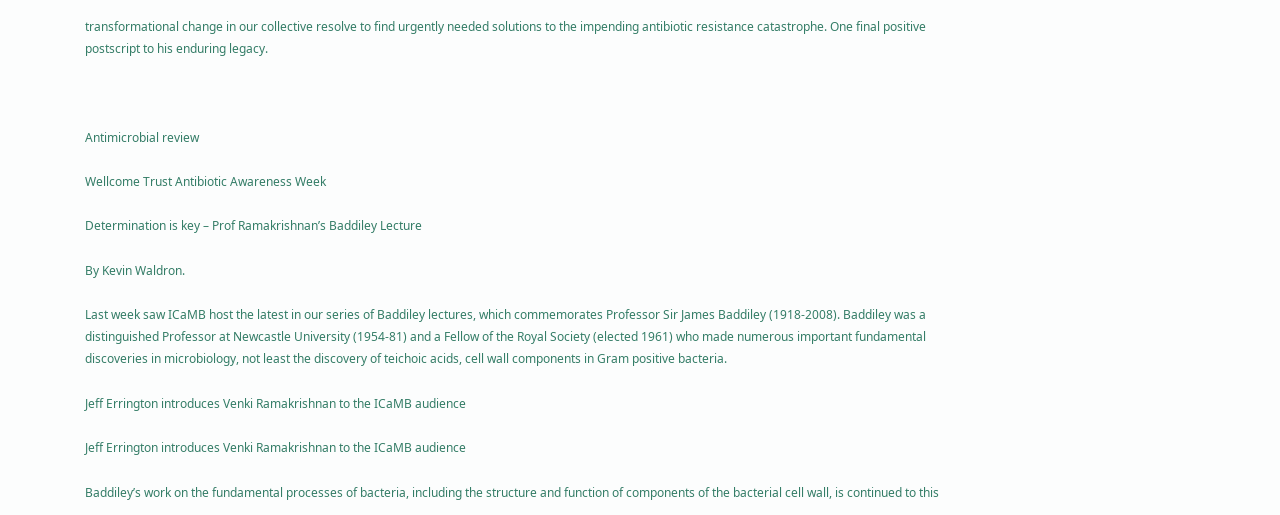transformational change in our collective resolve to find urgently needed solutions to the impending antibiotic resistance catastrophe. One final positive postscript to his enduring legacy.



Antimicrobial review

Wellcome Trust Antibiotic Awareness Week

Determination is key – Prof Ramakrishnan’s Baddiley Lecture

By Kevin Waldron.

Last week saw ICaMB host the latest in our series of Baddiley lectures, which commemorates Professor Sir James Baddiley (1918-2008). Baddiley was a distinguished Professor at Newcastle University (1954-81) and a Fellow of the Royal Society (elected 1961) who made numerous important fundamental discoveries in microbiology, not least the discovery of teichoic acids, cell wall components in Gram positive bacteria.

Jeff Errington introduces Venki Ramakrishnan to the ICaMB audience

Jeff Errington introduces Venki Ramakrishnan to the ICaMB audience

Baddiley’s work on the fundamental processes of bacteria, including the structure and function of components of the bacterial cell wall, is continued to this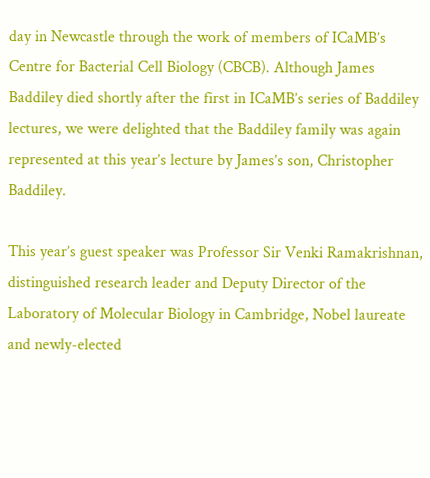day in Newcastle through the work of members of ICaMB’s Centre for Bacterial Cell Biology (CBCB). Although James Baddiley died shortly after the first in ICaMB’s series of Baddiley lectures, we were delighted that the Baddiley family was again represented at this year’s lecture by James’s son, Christopher Baddiley.

This year’s guest speaker was Professor Sir Venki Ramakrishnan, distinguished research leader and Deputy Director of the Laboratory of Molecular Biology in Cambridge, Nobel laureate and newly-elected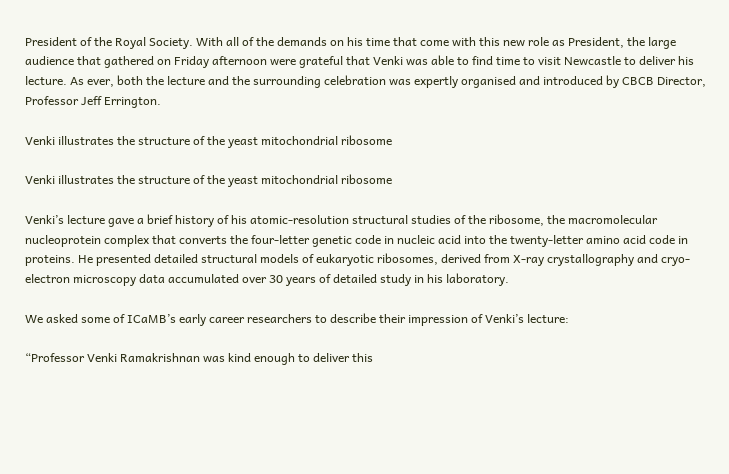President of the Royal Society. With all of the demands on his time that come with this new role as President, the large audience that gathered on Friday afternoon were grateful that Venki was able to find time to visit Newcastle to deliver his lecture. As ever, both the lecture and the surrounding celebration was expertly organised and introduced by CBCB Director, Professor Jeff Errington.

Venki illustrates the structure of the yeast mitochondrial ribosome

Venki illustrates the structure of the yeast mitochondrial ribosome

Venki’s lecture gave a brief history of his atomic-resolution structural studies of the ribosome, the macromolecular nucleoprotein complex that converts the four-letter genetic code in nucleic acid into the twenty-letter amino acid code in proteins. He presented detailed structural models of eukaryotic ribosomes, derived from X-ray crystallography and cryo-electron microscopy data accumulated over 30 years of detailed study in his laboratory.

We asked some of ICaMB’s early career researchers to describe their impression of Venki’s lecture:

“Professor Venki Ramakrishnan was kind enough to deliver this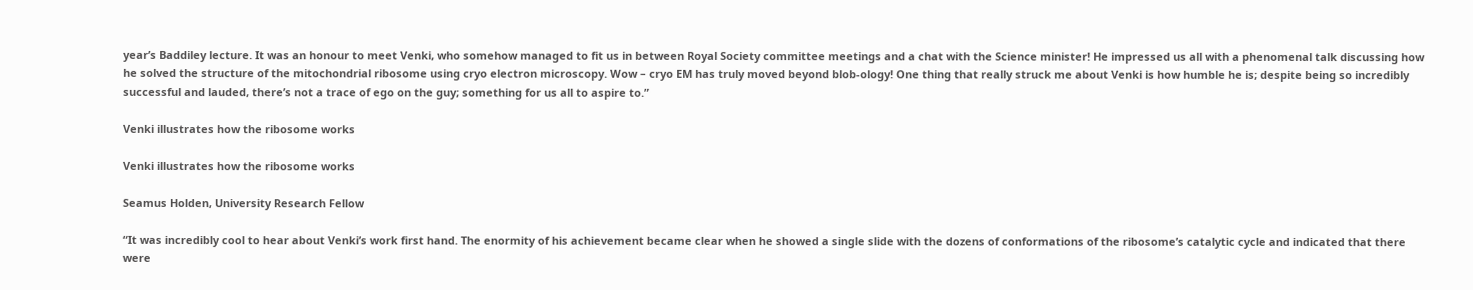year’s Baddiley lecture. It was an honour to meet Venki, who somehow managed to fit us in between Royal Society committee meetings and a chat with the Science minister! He impressed us all with a phenomenal talk discussing how he solved the structure of the mitochondrial ribosome using cryo electron microscopy. Wow – cryo EM has truly moved beyond blob-ology! One thing that really struck me about Venki is how humble he is; despite being so incredibly successful and lauded, there’s not a trace of ego on the guy; something for us all to aspire to.”

Venki illustrates how the ribosome works

Venki illustrates how the ribosome works

Seamus Holden, University Research Fellow

“It was incredibly cool to hear about Venki’s work first hand. The enormity of his achievement became clear when he showed a single slide with the dozens of conformations of the ribosome’s catalytic cycle and indicated that there were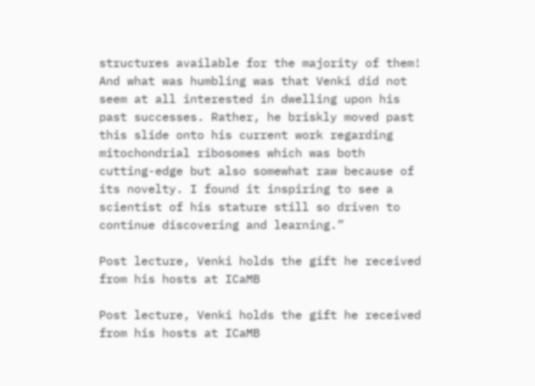structures available for the majority of them! And what was humbling was that Venki did not seem at all interested in dwelling upon his past successes. Rather, he briskly moved past this slide onto his current work regarding mitochondrial ribosomes which was both cutting-edge but also somewhat raw because of its novelty. I found it inspiring to see a scientist of his stature still so driven to continue discovering and learning.”

Post lecture, Venki holds the gift he received from his hosts at ICaMB

Post lecture, Venki holds the gift he received from his hosts at ICaMB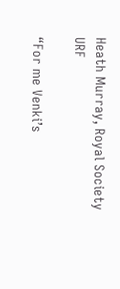Heath Murray, Royal Society URF

“For me Venki’s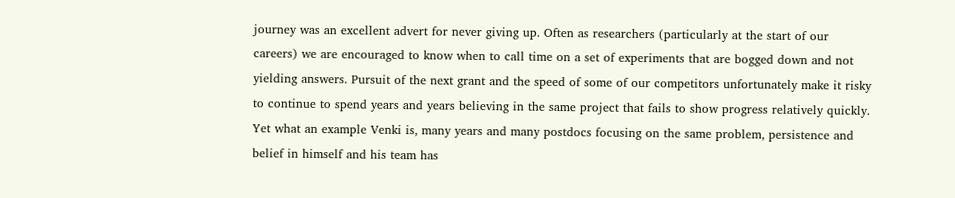journey was an excellent advert for never giving up. Often as researchers (particularly at the start of our careers) we are encouraged to know when to call time on a set of experiments that are bogged down and not yielding answers. Pursuit of the next grant and the speed of some of our competitors unfortunately make it risky to continue to spend years and years believing in the same project that fails to show progress relatively quickly. Yet what an example Venki is, many years and many postdocs focusing on the same problem, persistence and belief in himself and his team has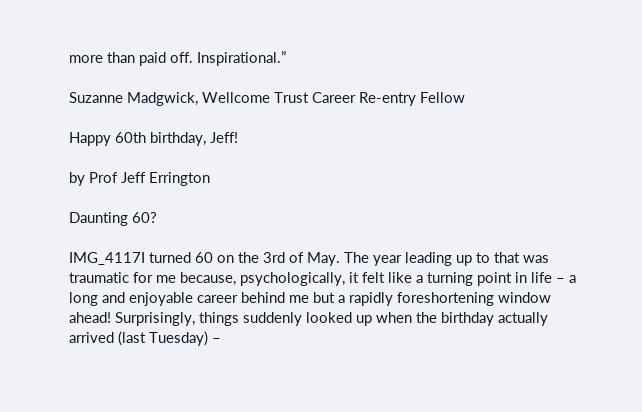more than paid off. Inspirational.”

Suzanne Madgwick, Wellcome Trust Career Re-entry Fellow

Happy 60th birthday, Jeff!

by Prof Jeff Errington

Daunting 60?

IMG_4117I turned 60 on the 3rd of May. The year leading up to that was traumatic for me because, psychologically, it felt like a turning point in life – a long and enjoyable career behind me but a rapidly foreshortening window ahead! Surprisingly, things suddenly looked up when the birthday actually arrived (last Tuesday) –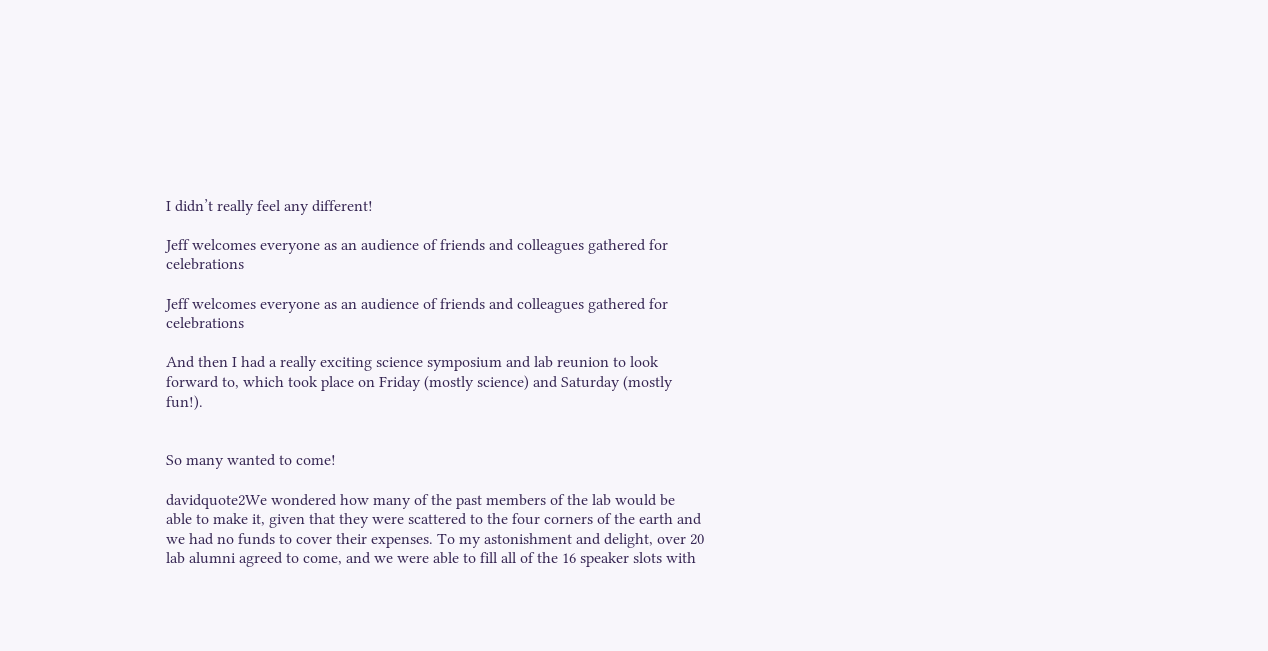I didn’t really feel any different!

Jeff welcomes everyone as an audience of friends and colleagues gathered for celebrations

Jeff welcomes everyone as an audience of friends and colleagues gathered for celebrations

And then I had a really exciting science symposium and lab reunion to look forward to, which took place on Friday (mostly science) and Saturday (mostly fun!).


So many wanted to come!

davidquote2We wondered how many of the past members of the lab would be able to make it, given that they were scattered to the four corners of the earth and we had no funds to cover their expenses. To my astonishment and delight, over 20 lab alumni agreed to come, and we were able to fill all of the 16 speaker slots with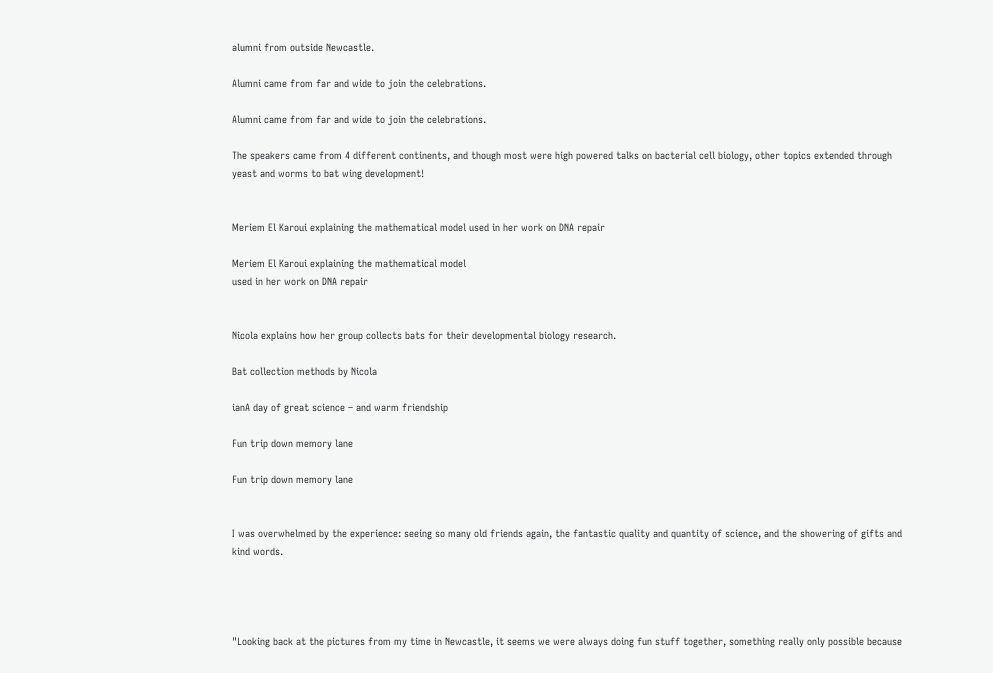alumni from outside Newcastle.

Alumni came from far and wide to join the celebrations.

Alumni came from far and wide to join the celebrations.

The speakers came from 4 different continents, and though most were high powered talks on bacterial cell biology, other topics extended through yeast and worms to bat wing development!


Meriem El Karoui explaining the mathematical model used in her work on DNA repair

Meriem El Karoui explaining the mathematical model
used in her work on DNA repair


Nicola explains how her group collects bats for their developmental biology research.

Bat collection methods by Nicola

ianA day of great science – and warm friendship

Fun trip down memory lane

Fun trip down memory lane


I was overwhelmed by the experience: seeing so many old friends again, the fantastic quality and quantity of science, and the showering of gifts and kind words.




"Looking back at the pictures from my time in Newcastle, it seems we were always doing fun stuff together, something really only possible because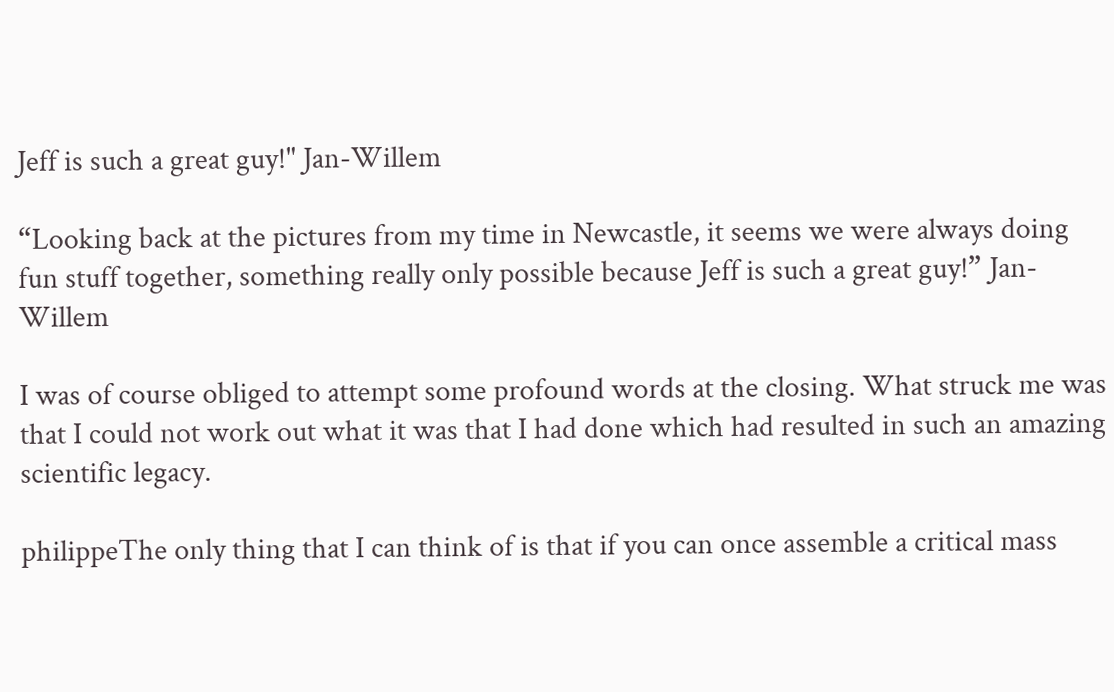Jeff is such a great guy!" Jan-Willem

“Looking back at the pictures from my time in Newcastle, it seems we were always doing fun stuff together, something really only possible because Jeff is such a great guy!” Jan-Willem

I was of course obliged to attempt some profound words at the closing. What struck me was that I could not work out what it was that I had done which had resulted in such an amazing scientific legacy.

philippeThe only thing that I can think of is that if you can once assemble a critical mass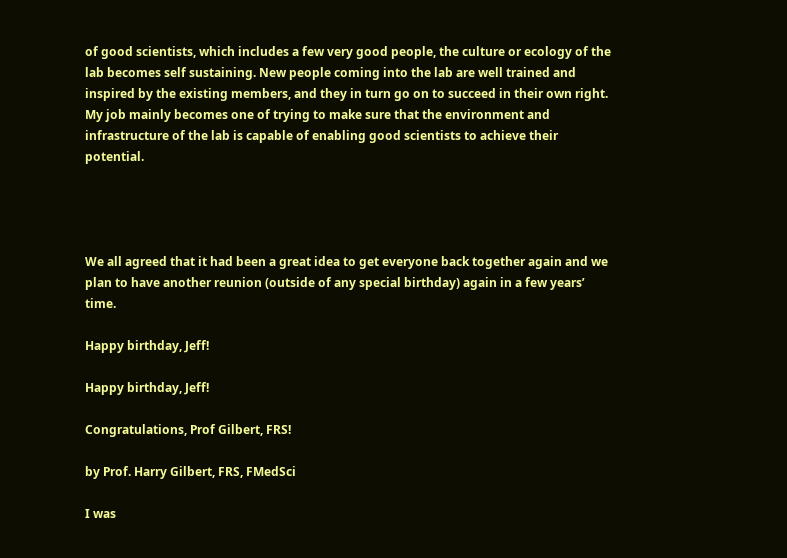of good scientists, which includes a few very good people, the culture or ecology of the lab becomes self sustaining. New people coming into the lab are well trained and inspired by the existing members, and they in turn go on to succeed in their own right. My job mainly becomes one of trying to make sure that the environment and infrastructure of the lab is capable of enabling good scientists to achieve their potential.




We all agreed that it had been a great idea to get everyone back together again and we plan to have another reunion (outside of any special birthday) again in a few years’ time.

Happy birthday, Jeff!

Happy birthday, Jeff!

Congratulations, Prof Gilbert, FRS!

by Prof. Harry Gilbert, FRS, FMedSci

I was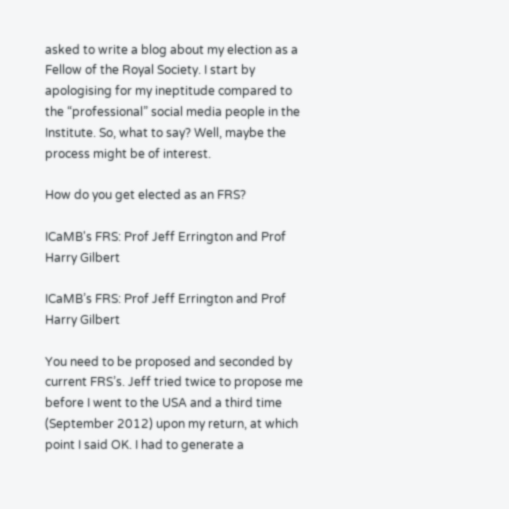asked to write a blog about my election as a Fellow of the Royal Society. I start by apologising for my ineptitude compared to the “professional” social media people in the Institute. So, what to say? Well, maybe the process might be of interest.

How do you get elected as an FRS?

ICaMB's FRS: Prof Jeff Errington and Prof Harry Gilbert

ICaMB’s FRS: Prof Jeff Errington and Prof Harry Gilbert

You need to be proposed and seconded by current FRS’s. Jeff tried twice to propose me before I went to the USA and a third time (September 2012) upon my return, at which point I said OK. I had to generate a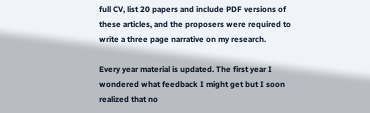full CV, list 20 papers and include PDF versions of these articles, and the proposers were required to write a three page narrative on my research.

Every year material is updated. The first year I wondered what feedback I might get but I soon realized that no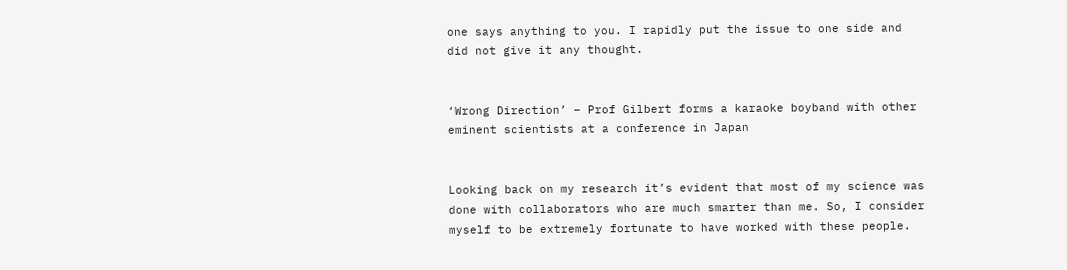one says anything to you. I rapidly put the issue to one side and did not give it any thought.


‘Wrong Direction’ – Prof Gilbert forms a karaoke boyband with other eminent scientists at a conference in Japan


Looking back on my research it’s evident that most of my science was done with collaborators who are much smarter than me. So, I consider myself to be extremely fortunate to have worked with these people.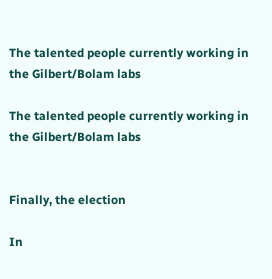The talented people currently working in the Gilbert/Bolam labs

The talented people currently working in the Gilbert/Bolam labs


Finally, the election

In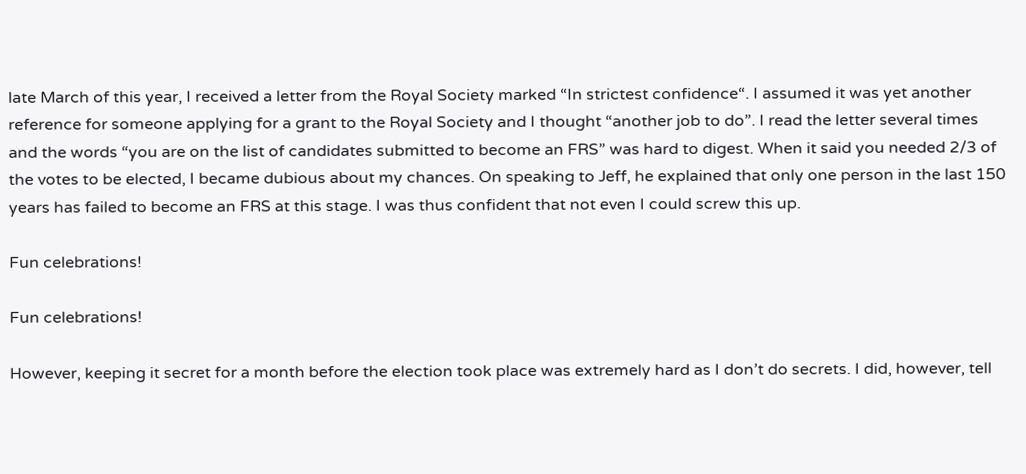late March of this year, I received a letter from the Royal Society marked “In strictest confidence“. I assumed it was yet another reference for someone applying for a grant to the Royal Society and I thought “another job to do”. I read the letter several times and the words “you are on the list of candidates submitted to become an FRS” was hard to digest. When it said you needed 2/3 of the votes to be elected, I became dubious about my chances. On speaking to Jeff, he explained that only one person in the last 150 years has failed to become an FRS at this stage. I was thus confident that not even I could screw this up.

Fun celebrations!

Fun celebrations!

However, keeping it secret for a month before the election took place was extremely hard as I don’t do secrets. I did, however, tell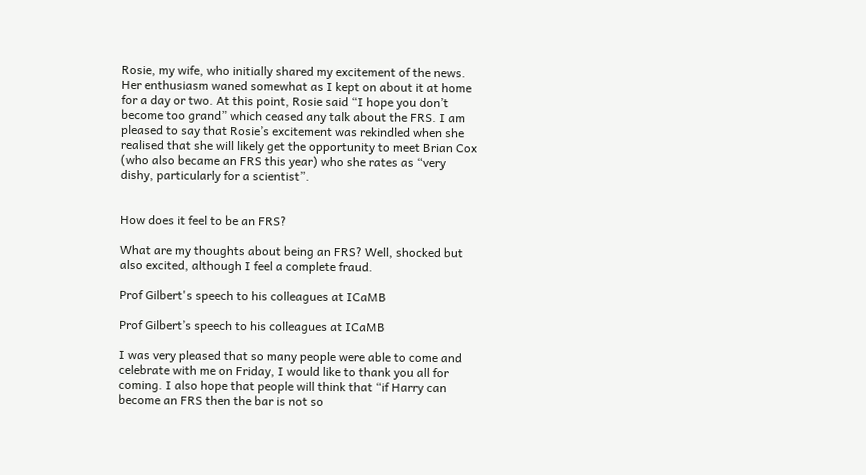Rosie, my wife, who initially shared my excitement of the news. Her enthusiasm waned somewhat as I kept on about it at home for a day or two. At this point, Rosie said “I hope you don’t become too grand” which ceased any talk about the FRS. I am pleased to say that Rosie’s excitement was rekindled when she realised that she will likely get the opportunity to meet Brian Cox (who also became an FRS this year) who she rates as “very dishy, particularly for a scientist”.


How does it feel to be an FRS?

What are my thoughts about being an FRS? Well, shocked but also excited, although I feel a complete fraud.

Prof Gilbert's speech to his colleagues at ICaMB

Prof Gilbert’s speech to his colleagues at ICaMB

I was very pleased that so many people were able to come and celebrate with me on Friday, I would like to thank you all for coming. I also hope that people will think that “if Harry can become an FRS then the bar is not so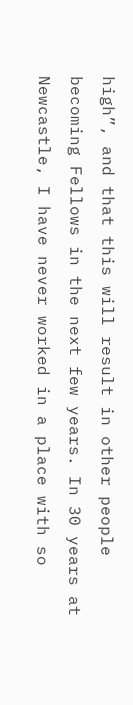high”, and that this will result in other people becoming Fellows in the next few years. In 30 years at Newcastle, I have never worked in a place with so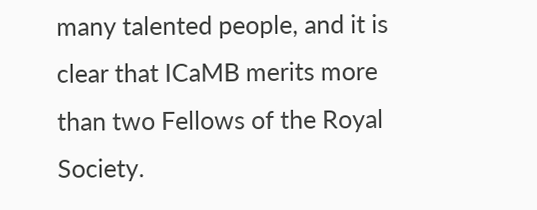many talented people, and it is clear that ICaMB merits more than two Fellows of the Royal Society.